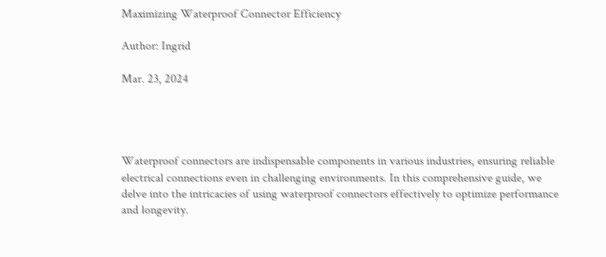Maximizing Waterproof Connector Efficiency

Author: Ingrid

Mar. 23, 2024




Waterproof connectors are indispensable components in various industries, ensuring reliable electrical connections even in challenging environments. In this comprehensive guide, we delve into the intricacies of using waterproof connectors effectively to optimize performance and longevity.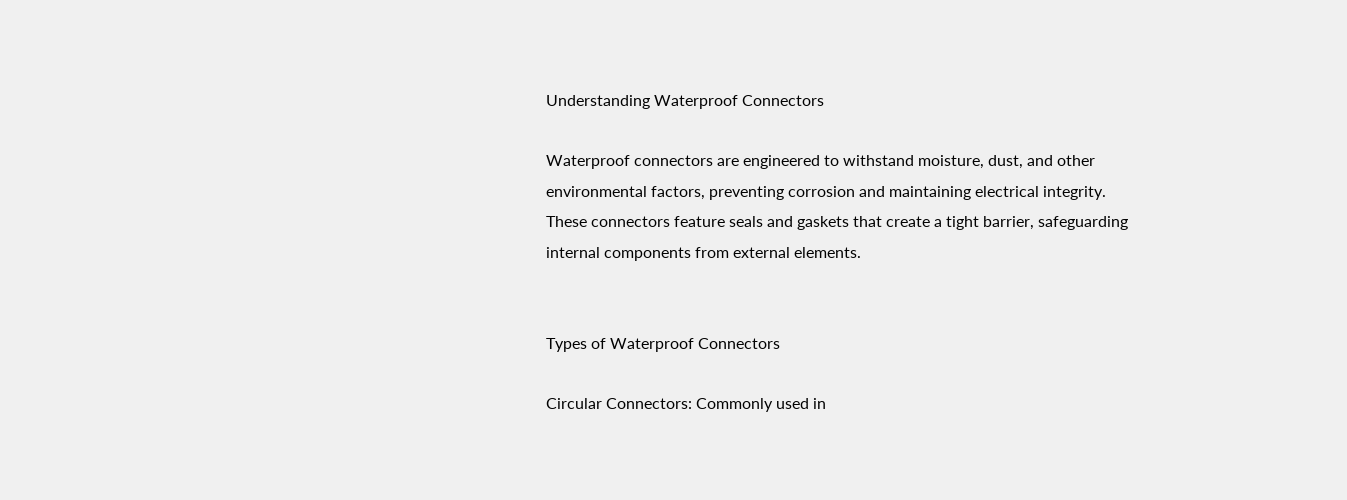Understanding Waterproof Connectors

Waterproof connectors are engineered to withstand moisture, dust, and other environmental factors, preventing corrosion and maintaining electrical integrity. These connectors feature seals and gaskets that create a tight barrier, safeguarding internal components from external elements.


Types of Waterproof Connectors

Circular Connectors: Commonly used in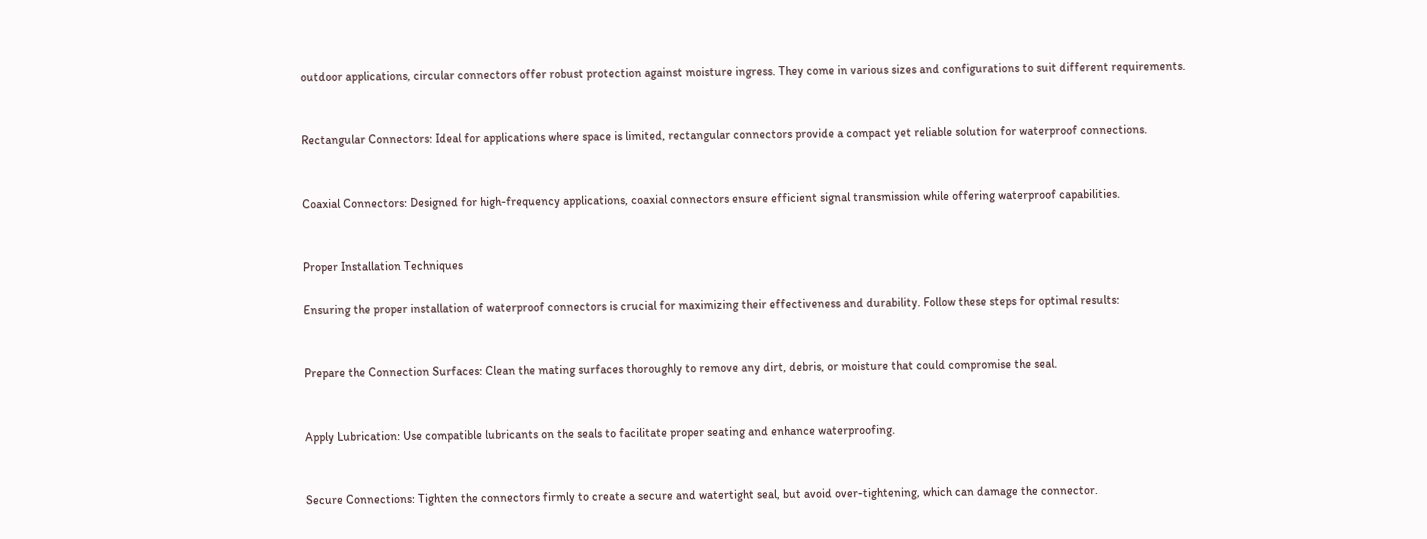outdoor applications, circular connectors offer robust protection against moisture ingress. They come in various sizes and configurations to suit different requirements.


Rectangular Connectors: Ideal for applications where space is limited, rectangular connectors provide a compact yet reliable solution for waterproof connections.


Coaxial Connectors: Designed for high-frequency applications, coaxial connectors ensure efficient signal transmission while offering waterproof capabilities.


Proper Installation Techniques

Ensuring the proper installation of waterproof connectors is crucial for maximizing their effectiveness and durability. Follow these steps for optimal results:


Prepare the Connection Surfaces: Clean the mating surfaces thoroughly to remove any dirt, debris, or moisture that could compromise the seal.


Apply Lubrication: Use compatible lubricants on the seals to facilitate proper seating and enhance waterproofing.


Secure Connections: Tighten the connectors firmly to create a secure and watertight seal, but avoid over-tightening, which can damage the connector.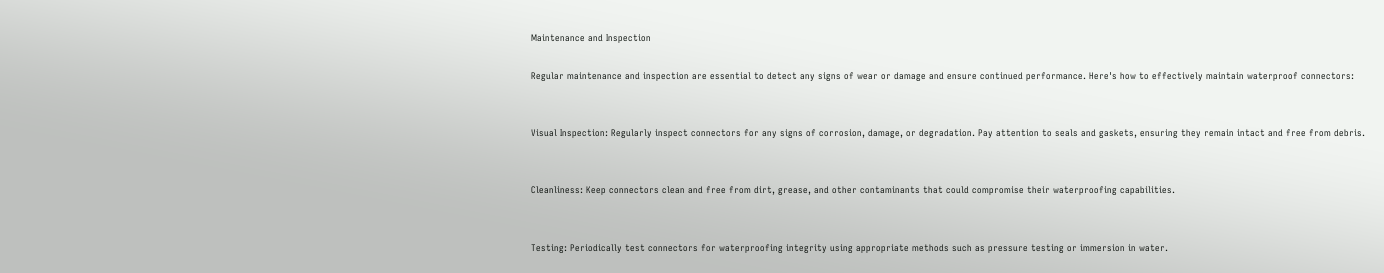Maintenance and Inspection

Regular maintenance and inspection are essential to detect any signs of wear or damage and ensure continued performance. Here's how to effectively maintain waterproof connectors:


Visual Inspection: Regularly inspect connectors for any signs of corrosion, damage, or degradation. Pay attention to seals and gaskets, ensuring they remain intact and free from debris.


Cleanliness: Keep connectors clean and free from dirt, grease, and other contaminants that could compromise their waterproofing capabilities.


Testing: Periodically test connectors for waterproofing integrity using appropriate methods such as pressure testing or immersion in water.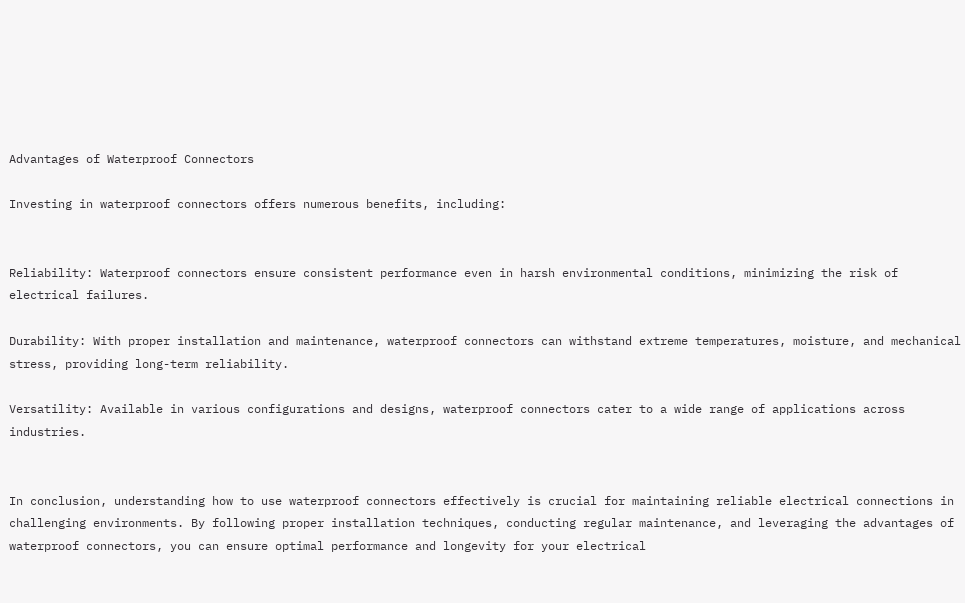Advantages of Waterproof Connectors

Investing in waterproof connectors offers numerous benefits, including:


Reliability: Waterproof connectors ensure consistent performance even in harsh environmental conditions, minimizing the risk of electrical failures.

Durability: With proper installation and maintenance, waterproof connectors can withstand extreme temperatures, moisture, and mechanical stress, providing long-term reliability.

Versatility: Available in various configurations and designs, waterproof connectors cater to a wide range of applications across industries.


In conclusion, understanding how to use waterproof connectors effectively is crucial for maintaining reliable electrical connections in challenging environments. By following proper installation techniques, conducting regular maintenance, and leveraging the advantages of waterproof connectors, you can ensure optimal performance and longevity for your electrical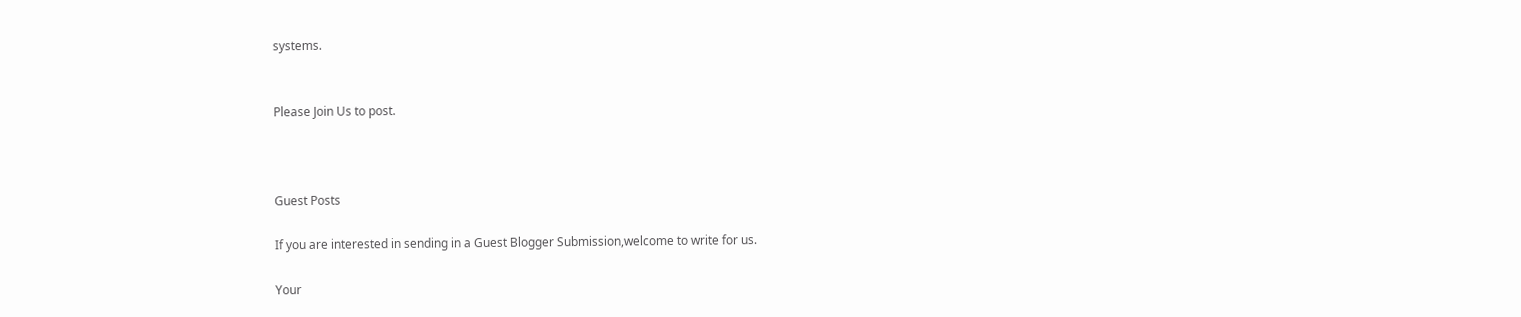systems.


Please Join Us to post.



Guest Posts

If you are interested in sending in a Guest Blogger Submission,welcome to write for us.

Your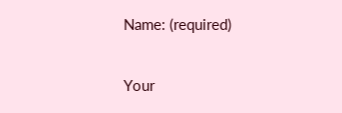Name: (required)

Your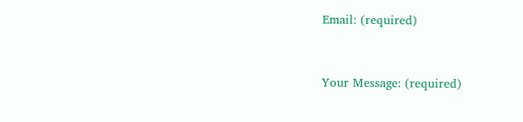Email: (required)


Your Message: (required)